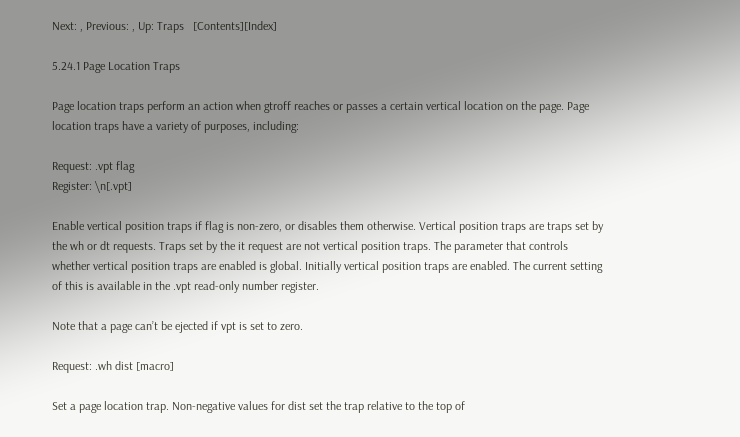Next: , Previous: , Up: Traps   [Contents][Index]

5.24.1 Page Location Traps

Page location traps perform an action when gtroff reaches or passes a certain vertical location on the page. Page location traps have a variety of purposes, including:

Request: .vpt flag
Register: \n[.vpt]

Enable vertical position traps if flag is non-zero, or disables them otherwise. Vertical position traps are traps set by the wh or dt requests. Traps set by the it request are not vertical position traps. The parameter that controls whether vertical position traps are enabled is global. Initially vertical position traps are enabled. The current setting of this is available in the .vpt read-only number register.

Note that a page can’t be ejected if vpt is set to zero.

Request: .wh dist [macro]

Set a page location trap. Non-negative values for dist set the trap relative to the top of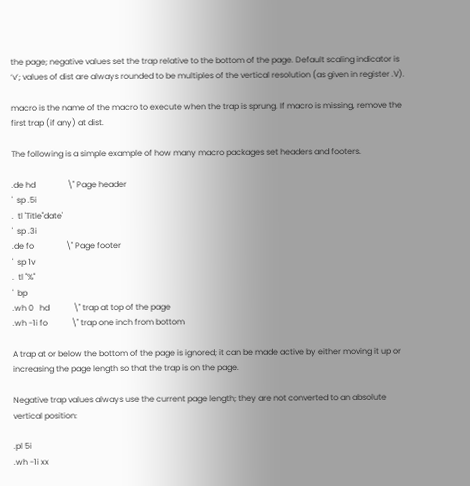the page; negative values set the trap relative to the bottom of the page. Default scaling indicator is ‘v’; values of dist are always rounded to be multiples of the vertical resolution (as given in register .V).

macro is the name of the macro to execute when the trap is sprung. If macro is missing, remove the first trap (if any) at dist.

The following is a simple example of how many macro packages set headers and footers.

.de hd                \" Page header
'  sp .5i
.  tl 'Title''date'
'  sp .3i
.de fo                \" Page footer
'  sp 1v
.  tl ''%''
'  bp
.wh 0   hd            \" trap at top of the page
.wh -1i fo            \" trap one inch from bottom

A trap at or below the bottom of the page is ignored; it can be made active by either moving it up or increasing the page length so that the trap is on the page.

Negative trap values always use the current page length; they are not converted to an absolute vertical position:

.pl 5i
.wh -1i xx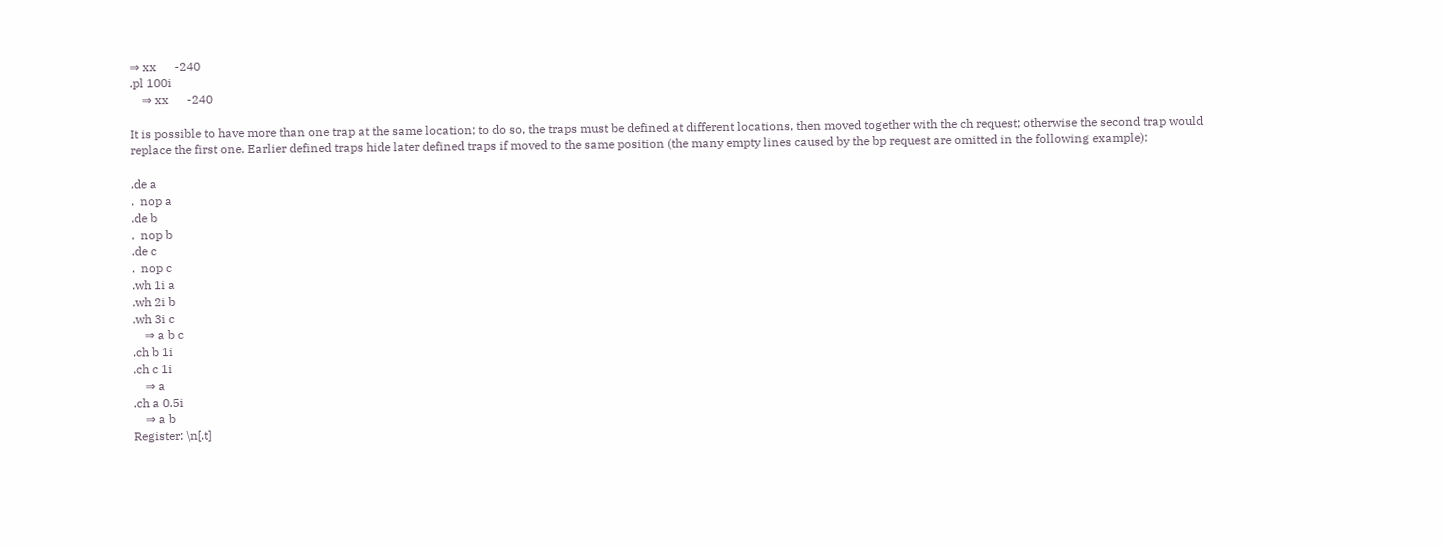⇒ xx      -240
.pl 100i
    ⇒ xx      -240

It is possible to have more than one trap at the same location; to do so, the traps must be defined at different locations, then moved together with the ch request; otherwise the second trap would replace the first one. Earlier defined traps hide later defined traps if moved to the same position (the many empty lines caused by the bp request are omitted in the following example):

.de a
.  nop a
.de b
.  nop b
.de c
.  nop c
.wh 1i a
.wh 2i b
.wh 3i c
    ⇒ a b c
.ch b 1i
.ch c 1i
    ⇒ a
.ch a 0.5i
    ⇒ a b
Register: \n[.t]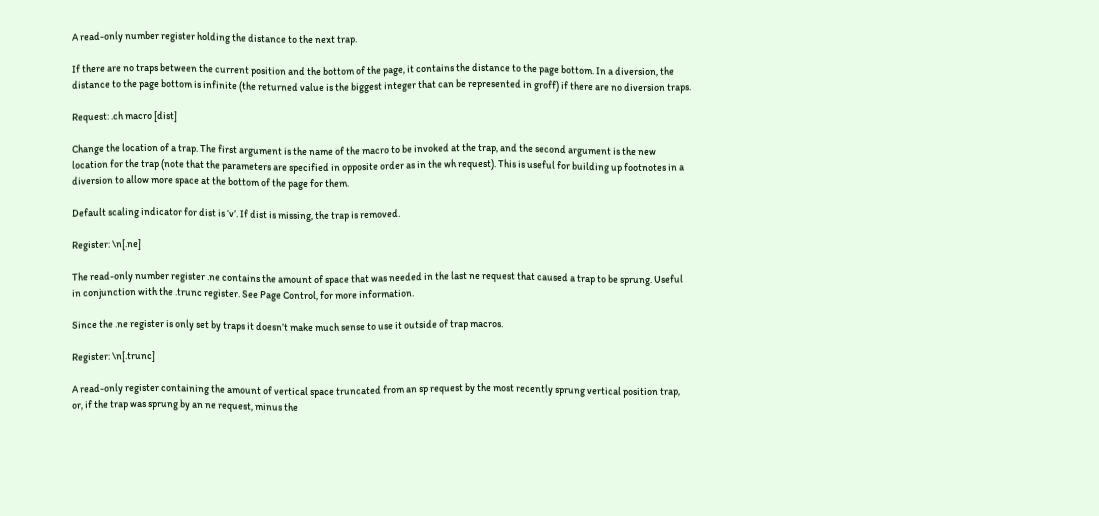A read-only number register holding the distance to the next trap.

If there are no traps between the current position and the bottom of the page, it contains the distance to the page bottom. In a diversion, the distance to the page bottom is infinite (the returned value is the biggest integer that can be represented in groff) if there are no diversion traps.

Request: .ch macro [dist]

Change the location of a trap. The first argument is the name of the macro to be invoked at the trap, and the second argument is the new location for the trap (note that the parameters are specified in opposite order as in the wh request). This is useful for building up footnotes in a diversion to allow more space at the bottom of the page for them.

Default scaling indicator for dist is ‘v’. If dist is missing, the trap is removed.

Register: \n[.ne]

The read-only number register .ne contains the amount of space that was needed in the last ne request that caused a trap to be sprung. Useful in conjunction with the .trunc register. See Page Control, for more information.

Since the .ne register is only set by traps it doesn’t make much sense to use it outside of trap macros.

Register: \n[.trunc]

A read-only register containing the amount of vertical space truncated from an sp request by the most recently sprung vertical position trap, or, if the trap was sprung by an ne request, minus the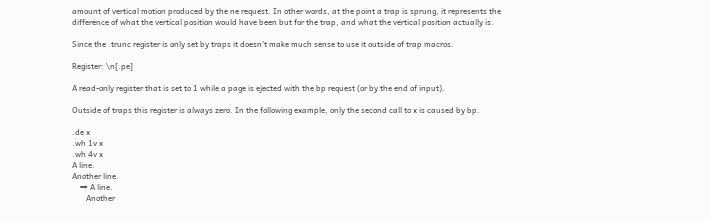amount of vertical motion produced by the ne request. In other words, at the point a trap is sprung, it represents the difference of what the vertical position would have been but for the trap, and what the vertical position actually is.

Since the .trunc register is only set by traps it doesn’t make much sense to use it outside of trap macros.

Register: \n[.pe]

A read-only register that is set to 1 while a page is ejected with the bp request (or by the end of input).

Outside of traps this register is always zero. In the following example, only the second call to x is caused by bp.

.de x
.wh 1v x
.wh 4v x
A line.
Another line.
    ⇒ A line.
       Another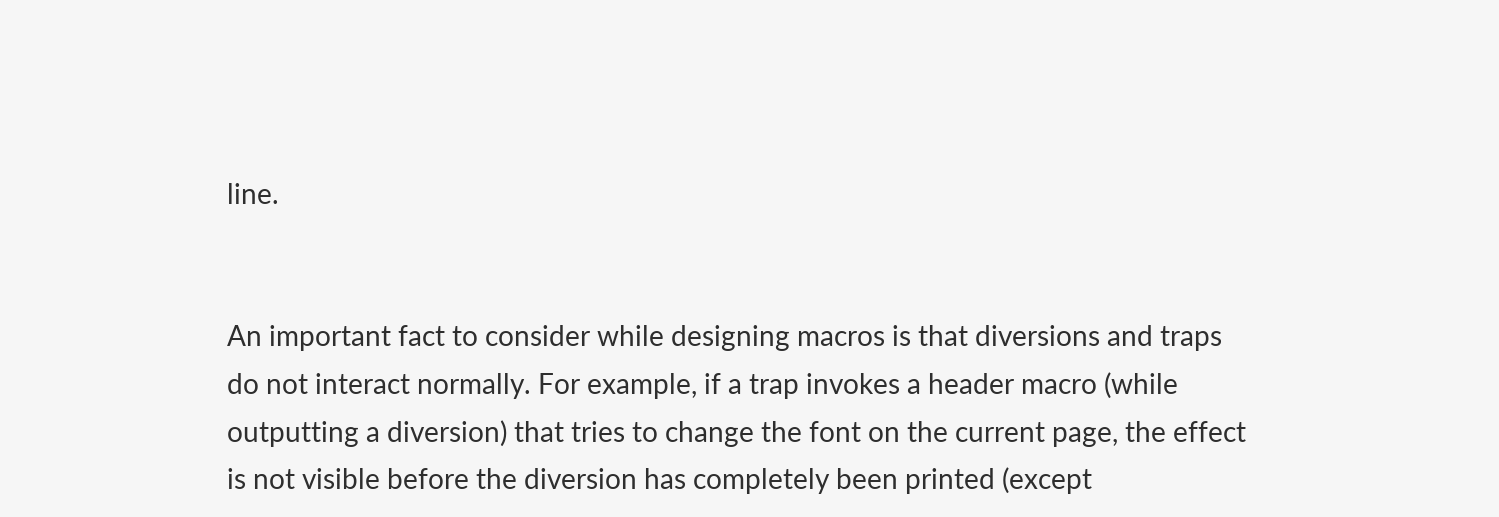line.


An important fact to consider while designing macros is that diversions and traps do not interact normally. For example, if a trap invokes a header macro (while outputting a diversion) that tries to change the font on the current page, the effect is not visible before the diversion has completely been printed (except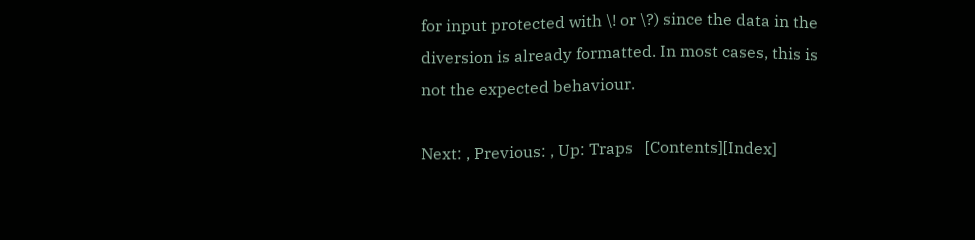for input protected with \! or \?) since the data in the diversion is already formatted. In most cases, this is not the expected behaviour.

Next: , Previous: , Up: Traps   [Contents][Index]